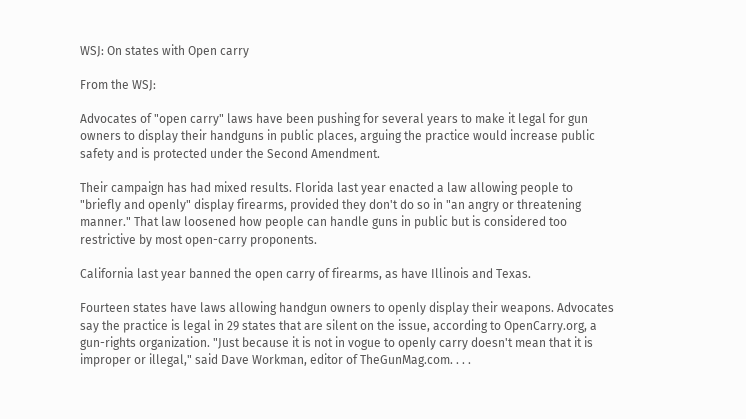WSJ: On states with Open carry

From the WSJ:

Advocates of "open carry" laws have been pushing for several years to make it legal for gun owners to display their handguns in public places, arguing the practice would increase public safety and is protected under the Second Amendment.

Their campaign has had mixed results. Florida last year enacted a law allowing people to "briefly and openly" display firearms, provided they don't do so in "an angry or threatening manner." That law loosened how people can handle guns in public but is considered too restrictive by most open-carry proponents.

California last year banned the open carry of firearms, as have Illinois and Texas.

Fourteen states have laws allowing handgun owners to openly display their weapons. Advocates say the practice is legal in 29 states that are silent on the issue, according to OpenCarry.org, a gun-rights organization. "Just because it is not in vogue to openly carry doesn't mean that it is improper or illegal," said Dave Workman, editor of TheGunMag.com. . . .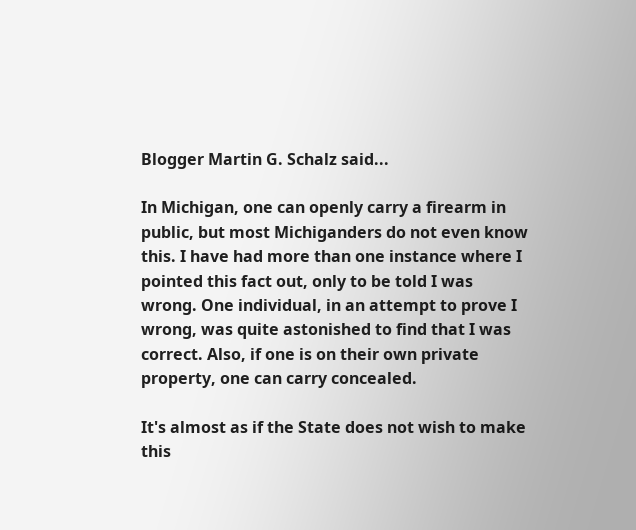Blogger Martin G. Schalz said...

In Michigan, one can openly carry a firearm in public, but most Michiganders do not even know this. I have had more than one instance where I pointed this fact out, only to be told I was wrong. One individual, in an attempt to prove I wrong, was quite astonished to find that I was correct. Also, if one is on their own private property, one can carry concealed.

It's almost as if the State does not wish to make this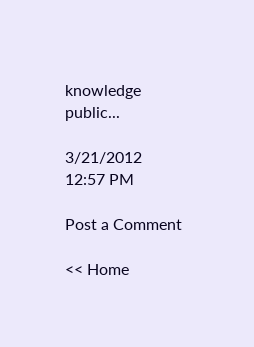knowledge public...

3/21/2012 12:57 PM

Post a Comment

<< Home